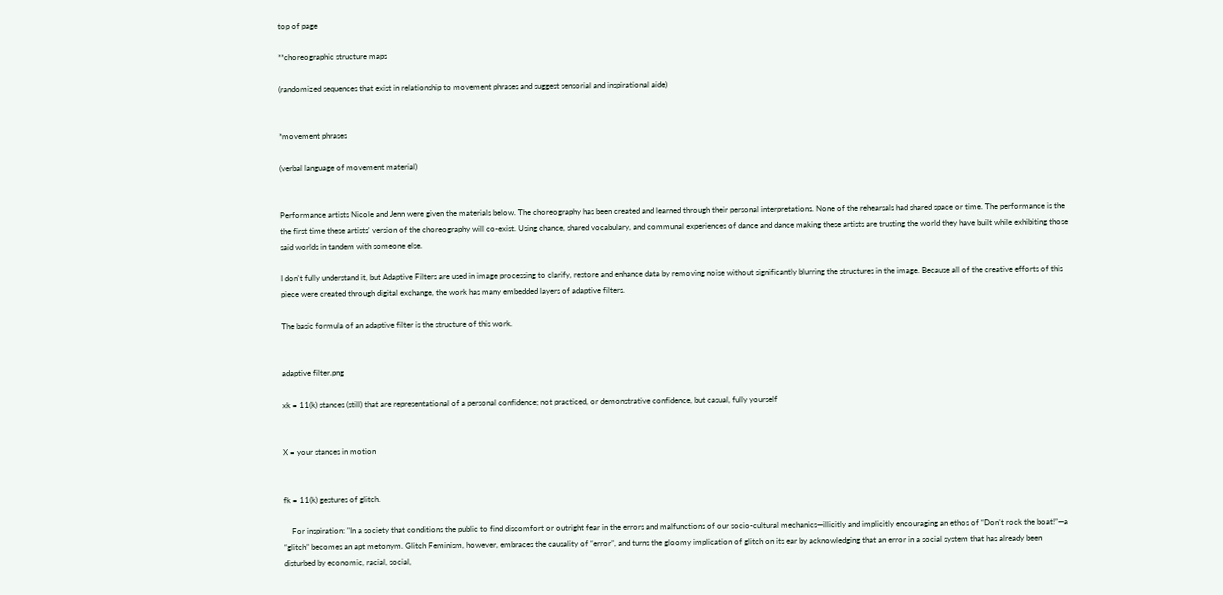top of page

**choreographic structure maps

(randomized sequences that exist in relationship to movement phrases and suggest sensorial and inspirational aide)


*movement phrases

(verbal language of movement material)


Performance artists Nicole and Jenn were given the materials below. The choreography has been created and learned through their personal interpretations. None of the rehearsals had shared space or time. The performance is the the first time these artists' version of the choreography will co-exist. Using chance, shared vocabulary, and communal experiences of dance and dance making these artists are trusting the world they have built while exhibiting those said worlds in tandem with someone else.

I don't fully understand it, but Adaptive Filters are used in image processing to clarify, restore and enhance data by removing noise without significantly blurring the structures in the image. Because all of the creative efforts of this piece were created through digital exchange, the work has many embedded layers of adaptive filters.

The basic formula of an adaptive filter is the structure of this work.


adaptive filter.png

xk = 11(k) stances (still) that are representational of a personal confidence; not practiced, or demonstrative confidence, but casual, fully yourself


X = your stances in motion


fk = 11(k) gestures of glitch.

    For inspiration: "In a society that conditions the public to find discomfort or outright fear in the errors and malfunctions of our socio-cultural mechanics—illicitly and implicitly encouraging an ethos of “Don’t rock the boat!”—a “glitch” becomes an apt metonym. Glitch Feminism, however, embraces the causality of “error”, and turns the gloomy implication of glitch on its ear by acknowledging that an error in a social system that has already been disturbed by economic, racial, social,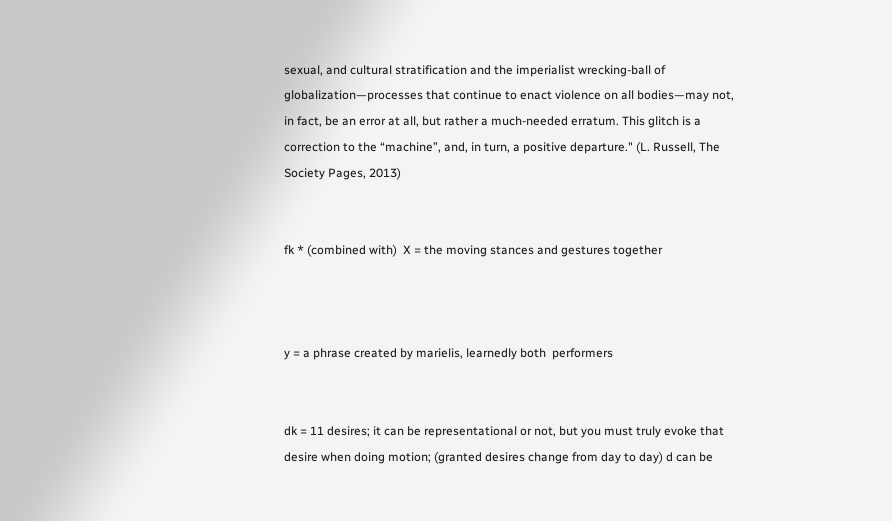sexual, and cultural stratification and the imperialist wrecking-ball of globalization—processes that continue to enact violence on all bodies—may not, in fact, be an error at all, but rather a much-needed erratum. This glitch is a correction to the “machine”, and, in turn, a positive departure." (L. Russell, The Society Pages, 2013)


fk * (combined with)  X = the moving stances and gestures together



y = a phrase created by marielis, learnedly both  performers


dk = 11 desires; it can be representational or not, but you must truly evoke that desire when doing motion; (granted desires change from day to day) d can be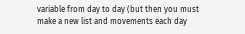variable from day to day (but then you must make a new list and movements each day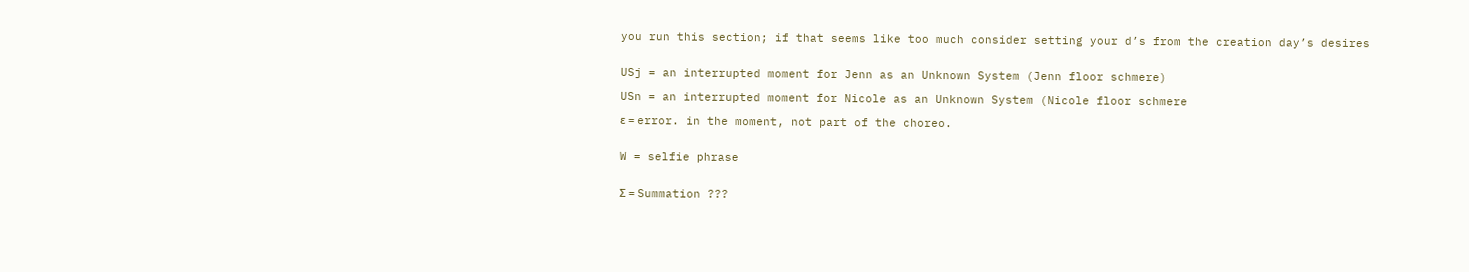you run this section; if that seems like too much consider setting your d’s from the creation day’s desires


USj = an interrupted moment for Jenn as an Unknown System (Jenn floor schmere)

USn = an interrupted moment for Nicole as an Unknown System (Nicole floor schmere

ε = error. in the moment, not part of the choreo.


W = selfie phrase


Σ = Summation ???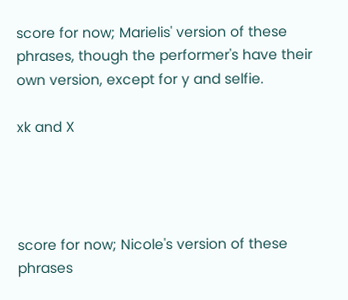score for now; Marielis' version of these phrases, though the performer's have their own version, except for y and selfie.

xk and X




score for now; Nicole's version of these phrases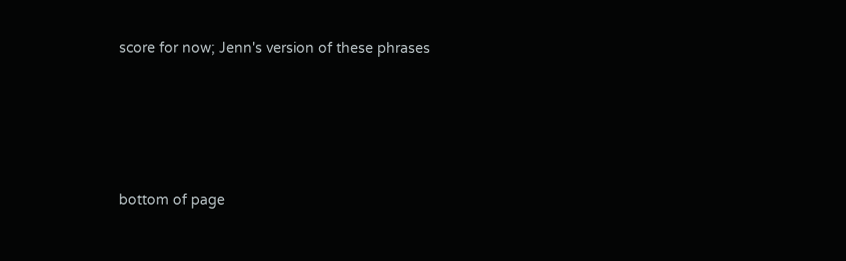score for now; Jenn's version of these phrases





bottom of page